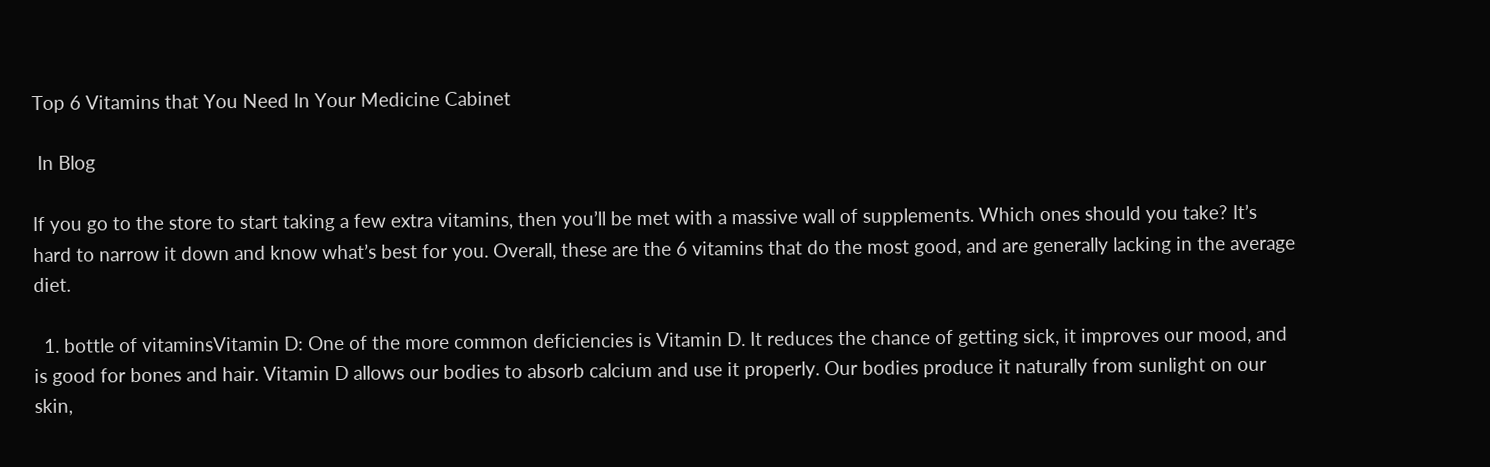Top 6 Vitamins that You Need In Your Medicine Cabinet

 In Blog

If you go to the store to start taking a few extra vitamins, then you’ll be met with a massive wall of supplements. Which ones should you take? It’s hard to narrow it down and know what’s best for you. Overall, these are the 6 vitamins that do the most good, and are generally lacking in the average diet.

  1. bottle of vitaminsVitamin D: One of the more common deficiencies is Vitamin D. It reduces the chance of getting sick, it improves our mood, and is good for bones and hair. Vitamin D allows our bodies to absorb calcium and use it properly. Our bodies produce it naturally from sunlight on our skin,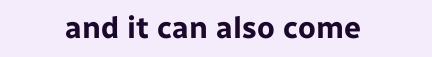and it can also come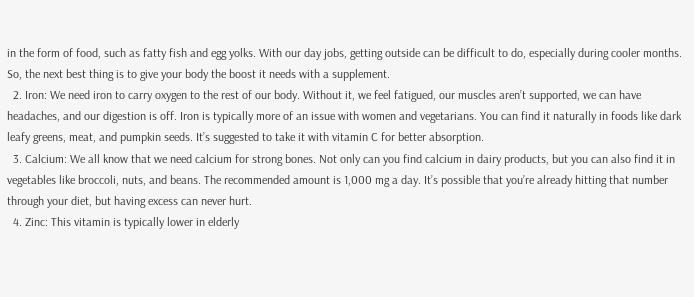in the form of food, such as fatty fish and egg yolks. With our day jobs, getting outside can be difficult to do, especially during cooler months. So, the next best thing is to give your body the boost it needs with a supplement.
  2. Iron: We need iron to carry oxygen to the rest of our body. Without it, we feel fatigued, our muscles aren’t supported, we can have headaches, and our digestion is off. Iron is typically more of an issue with women and vegetarians. You can find it naturally in foods like dark leafy greens, meat, and pumpkin seeds. It’s suggested to take it with vitamin C for better absorption.
  3. Calcium: We all know that we need calcium for strong bones. Not only can you find calcium in dairy products, but you can also find it in vegetables like broccoli, nuts, and beans. The recommended amount is 1,000 mg a day. It’s possible that you’re already hitting that number through your diet, but having excess can never hurt.
  4. Zinc: This vitamin is typically lower in elderly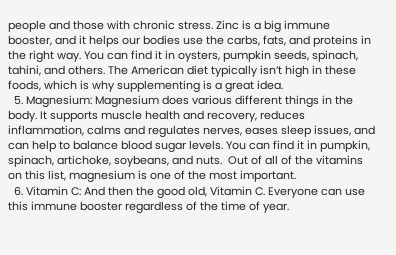people and those with chronic stress. Zinc is a big immune booster, and it helps our bodies use the carbs, fats, and proteins in the right way. You can find it in oysters, pumpkin seeds, spinach, tahini, and others. The American diet typically isn’t high in these foods, which is why supplementing is a great idea.
  5. Magnesium: Magnesium does various different things in the body. It supports muscle health and recovery, reduces inflammation, calms and regulates nerves, eases sleep issues, and can help to balance blood sugar levels. You can find it in pumpkin, spinach, artichoke, soybeans, and nuts.  Out of all of the vitamins on this list, magnesium is one of the most important.
  6. Vitamin C: And then the good old, Vitamin C. Everyone can use this immune booster regardless of the time of year.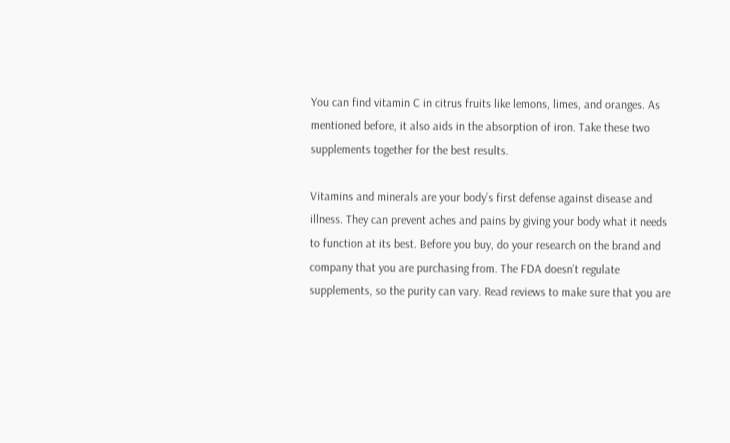You can find vitamin C in citrus fruits like lemons, limes, and oranges. As mentioned before, it also aids in the absorption of iron. Take these two supplements together for the best results.

Vitamins and minerals are your body’s first defense against disease and illness. They can prevent aches and pains by giving your body what it needs to function at its best. Before you buy, do your research on the brand and company that you are purchasing from. The FDA doesn’t regulate supplements, so the purity can vary. Read reviews to make sure that you are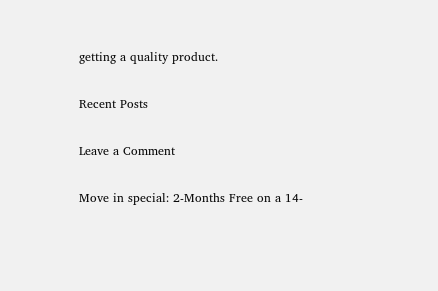getting a quality product.

Recent Posts

Leave a Comment

Move in special: 2-Months Free on a 14-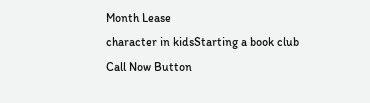Month Lease
character in kidsStarting a book club Call Now Button